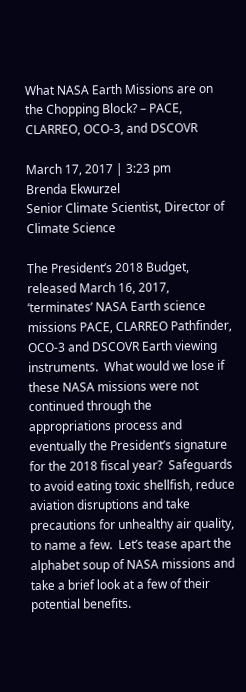What NASA Earth Missions are on the Chopping Block? – PACE, CLARREO, OCO-3, and DSCOVR

March 17, 2017 | 3:23 pm
Brenda Ekwurzel
Senior Climate Scientist, Director of Climate Science

The President’s 2018 Budget, released March 16, 2017, ‘terminates’ NASA Earth science missions PACE, CLARREO Pathfinder, OCO-3 and DSCOVR Earth viewing instruments.  What would we lose if these NASA missions were not continued through the appropriations process and eventually the President’s signature for the 2018 fiscal year?  Safeguards to avoid eating toxic shellfish, reduce aviation disruptions and take precautions for unhealthy air quality, to name a few.  Let’s tease apart the alphabet soup of NASA missions and take a brief look at a few of their potential benefits.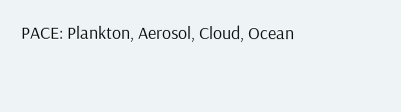PACE: Plankton, Aerosol, Cloud, Ocean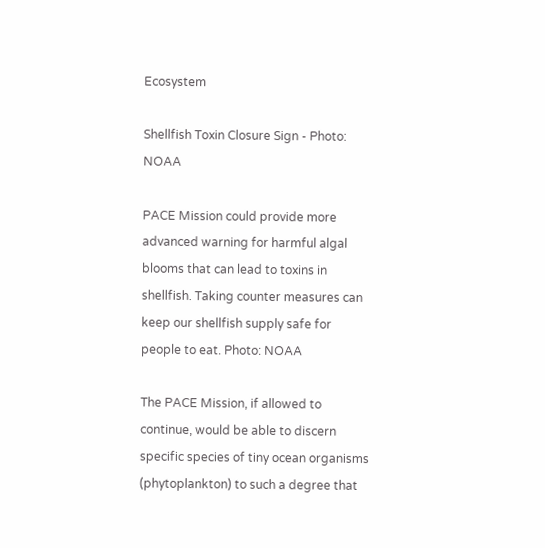Ecosystem

Shellfish Toxin Closure Sign - Photo: NOAA

PACE Mission could provide more advanced warning for harmful algal blooms that can lead to toxins in shellfish. Taking counter measures can keep our shellfish supply safe for people to eat. Photo: NOAA

The PACE Mission, if allowed to continue, would be able to discern specific species of tiny ocean organisms (phytoplankton) to such a degree that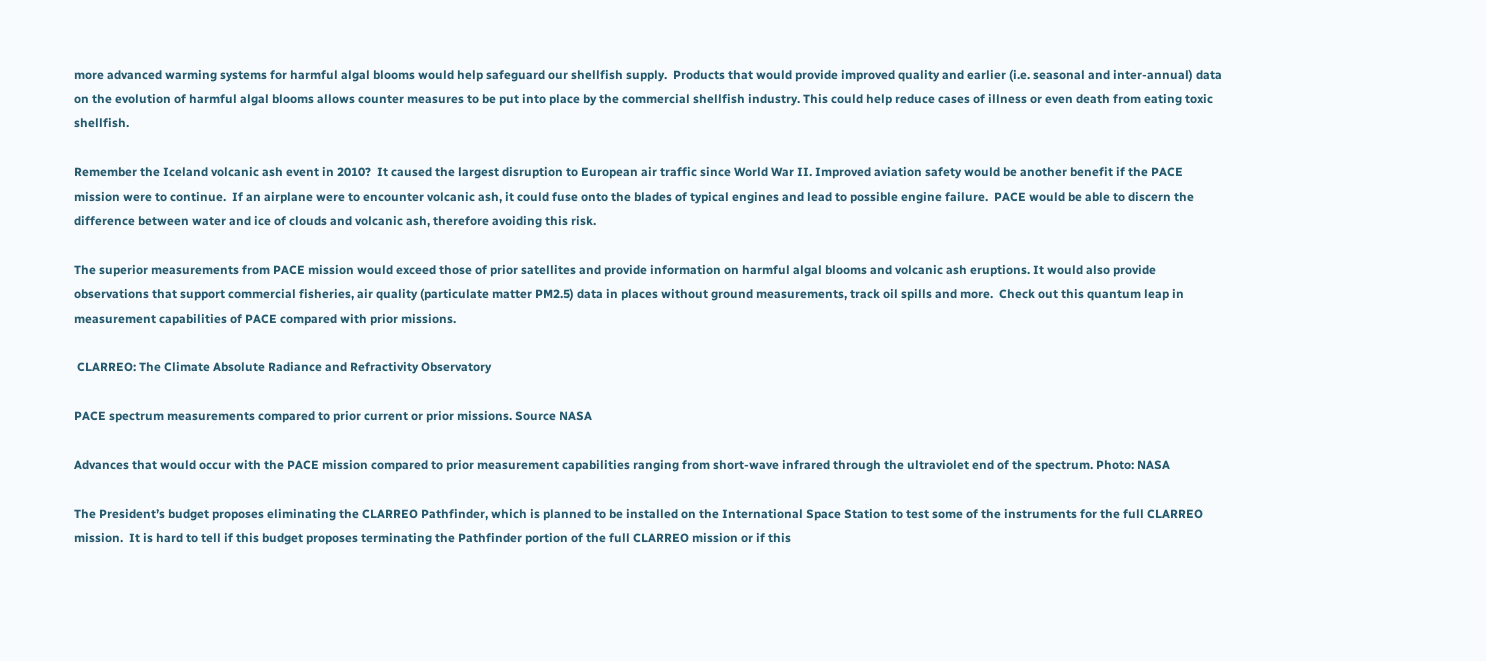more advanced warming systems for harmful algal blooms would help safeguard our shellfish supply.  Products that would provide improved quality and earlier (i.e. seasonal and inter-annual) data on the evolution of harmful algal blooms allows counter measures to be put into place by the commercial shellfish industry. This could help reduce cases of illness or even death from eating toxic shellfish.

Remember the Iceland volcanic ash event in 2010?  It caused the largest disruption to European air traffic since World War II. Improved aviation safety would be another benefit if the PACE mission were to continue.  If an airplane were to encounter volcanic ash, it could fuse onto the blades of typical engines and lead to possible engine failure.  PACE would be able to discern the difference between water and ice of clouds and volcanic ash, therefore avoiding this risk.

The superior measurements from PACE mission would exceed those of prior satellites and provide information on harmful algal blooms and volcanic ash eruptions. It would also provide observations that support commercial fisheries, air quality (particulate matter PM2.5) data in places without ground measurements, track oil spills and more.  Check out this quantum leap in measurement capabilities of PACE compared with prior missions.

 CLARREO: The Climate Absolute Radiance and Refractivity Observatory

PACE spectrum measurements compared to prior current or prior missions. Source NASA

Advances that would occur with the PACE mission compared to prior measurement capabilities ranging from short-wave infrared through the ultraviolet end of the spectrum. Photo: NASA

The President’s budget proposes eliminating the CLARREO Pathfinder, which is planned to be installed on the International Space Station to test some of the instruments for the full CLARREO mission.  It is hard to tell if this budget proposes terminating the Pathfinder portion of the full CLARREO mission or if this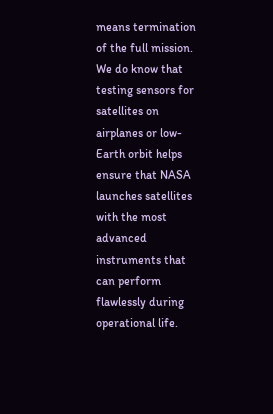means termination of the full mission.  We do know that testing sensors for satellites on airplanes or low-Earth orbit helps ensure that NASA launches satellites with the most advanced instruments that can perform flawlessly during operational life.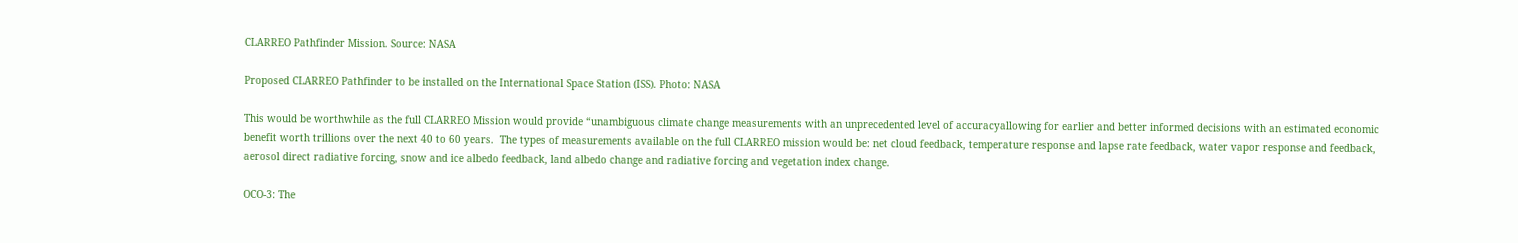CLARREO Pathfinder Mission. Source: NASA

Proposed CLARREO Pathfinder to be installed on the International Space Station (ISS). Photo: NASA

This would be worthwhile as the full CLARREO Mission would provide “unambiguous climate change measurements with an unprecedented level of accuracyallowing for earlier and better informed decisions with an estimated economic benefit worth trillions over the next 40 to 60 years.  The types of measurements available on the full CLARREO mission would be: net cloud feedback, temperature response and lapse rate feedback, water vapor response and feedback, aerosol direct radiative forcing, snow and ice albedo feedback, land albedo change and radiative forcing and vegetation index change.

OCO-3: The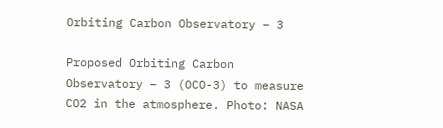Orbiting Carbon Observatory – 3

Proposed Orbiting Carbon Observatory – 3 (OCO-3) to measure CO2 in the atmosphere. Photo: NASA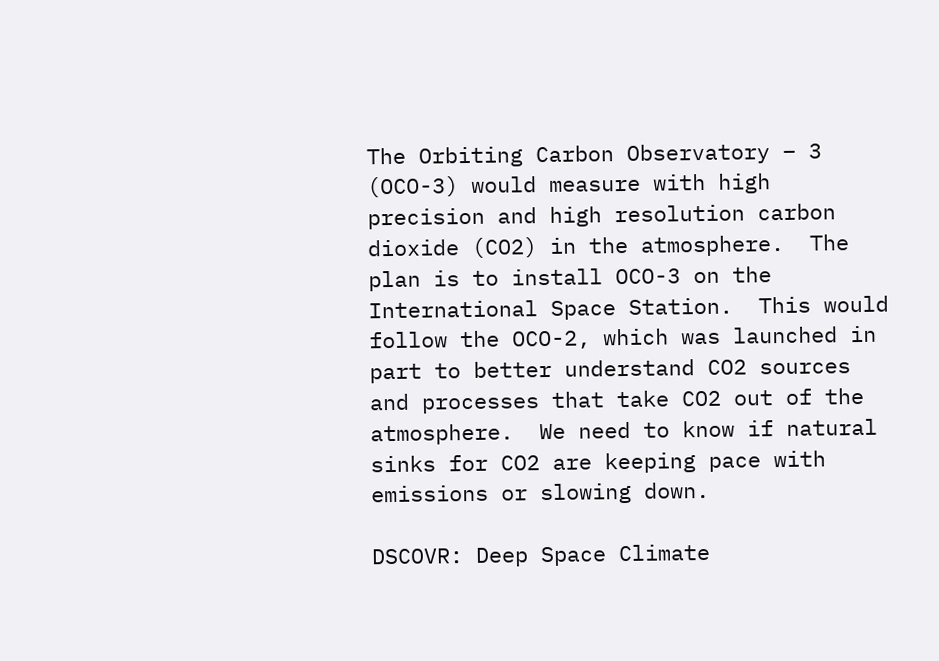The Orbiting Carbon Observatory – 3 (OCO-3) would measure with high precision and high resolution carbon dioxide (CO2) in the atmosphere.  The plan is to install OCO-3 on the International Space Station.  This would follow the OCO-2, which was launched in part to better understand CO2 sources and processes that take CO2 out of the atmosphere.  We need to know if natural sinks for CO2 are keeping pace with emissions or slowing down.

DSCOVR: Deep Space Climate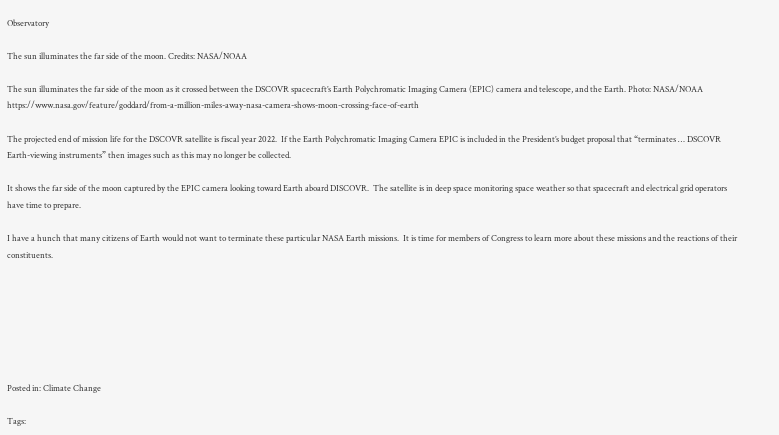Observatory

The sun illuminates the far side of the moon. Credits: NASA/NOAA

The sun illuminates the far side of the moon as it crossed between the DSCOVR spacecraft’s Earth Polychromatic Imaging Camera (EPIC) camera and telescope, and the Earth. Photo: NASA/NOAA https://www.nasa.gov/feature/goddard/from-a-million-miles-away-nasa-camera-shows-moon-crossing-face-of-earth

The projected end of mission life for the DSCOVR satellite is fiscal year 2022.  If the Earth Polychromatic Imaging Camera EPIC is included in the President’s budget proposal that “terminates … DSCOVR Earth-viewing instruments” then images such as this may no longer be collected.

It shows the far side of the moon captured by the EPIC camera looking toward Earth aboard DISCOVR.  The satellite is in deep space monitoring space weather so that spacecraft and electrical grid operators have time to prepare.

I have a hunch that many citizens of Earth would not want to terminate these particular NASA Earth missions.  It is time for members of Congress to learn more about these missions and the reactions of their constituents.







Posted in: Climate Change

Tags: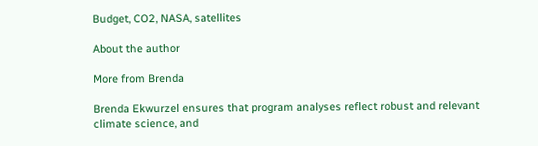Budget, CO2, NASA, satellites

About the author

More from Brenda

Brenda Ekwurzel ensures that program analyses reflect robust and relevant climate science, and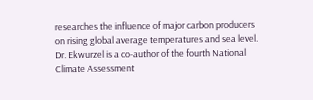researches the influence of major carbon producers on rising global average temperatures and sea level. Dr. Ekwurzel is a co-author of the fourth National Climate Assessment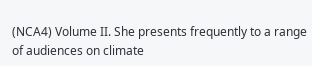(NCA4) Volume II. She presents frequently to a range of audiences on climate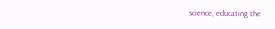science, educating the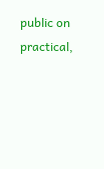public on practical,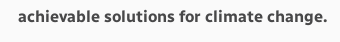achievable solutions for climate change.